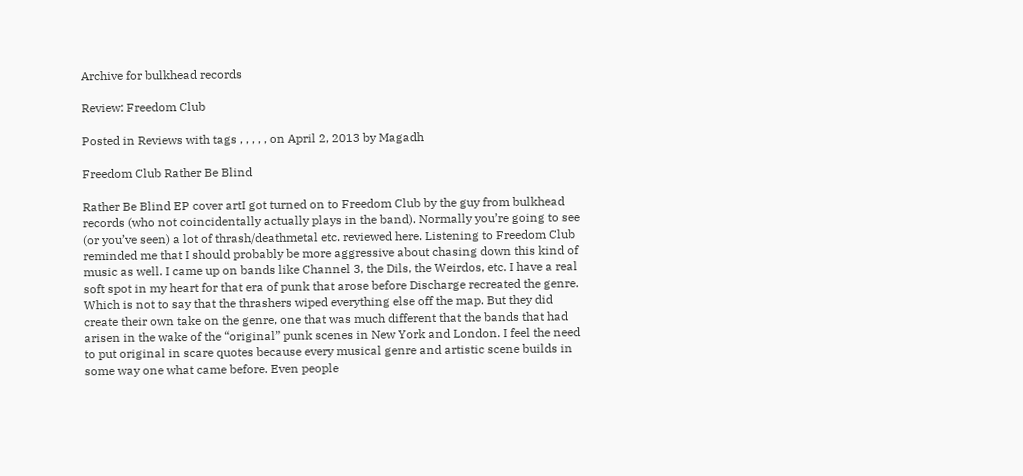Archive for bulkhead records

Review: Freedom Club

Posted in Reviews with tags , , , , , on April 2, 2013 by Magadh

Freedom Club Rather Be Blind

Rather Be Blind EP cover artI got turned on to Freedom Club by the guy from bulkhead records (who not coincidentally actually plays in the band). Normally you’re going to see (or you’ve seen) a lot of thrash/deathmetal etc. reviewed here. Listening to Freedom Club reminded me that I should probably be more aggressive about chasing down this kind of music as well. I came up on bands like Channel 3, the Dils, the Weirdos, etc. I have a real soft spot in my heart for that era of punk that arose before Discharge recreated the genre. Which is not to say that the thrashers wiped everything else off the map. But they did create their own take on the genre, one that was much different that the bands that had arisen in the wake of the “original” punk scenes in New York and London. I feel the need to put original in scare quotes because every musical genre and artistic scene builds in some way one what came before. Even people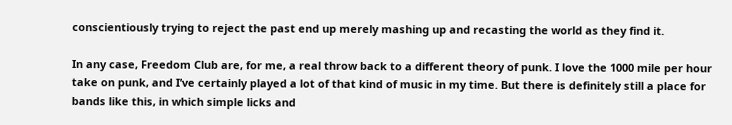conscientiously trying to reject the past end up merely mashing up and recasting the world as they find it.

In any case, Freedom Club are, for me, a real throw back to a different theory of punk. I love the 1000 mile per hour take on punk, and I’ve certainly played a lot of that kind of music in my time. But there is definitely still a place for bands like this, in which simple licks and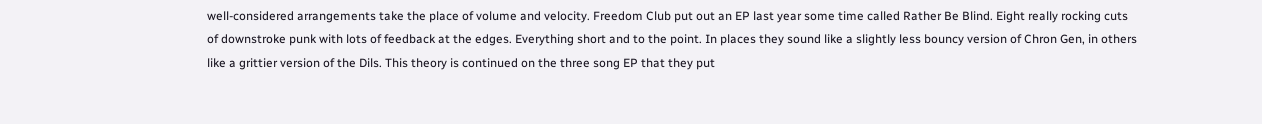well-considered arrangements take the place of volume and velocity. Freedom Club put out an EP last year some time called Rather Be Blind. Eight really rocking cuts of downstroke punk with lots of feedback at the edges. Everything short and to the point. In places they sound like a slightly less bouncy version of Chron Gen, in others like a grittier version of the Dils. This theory is continued on the three song EP that they put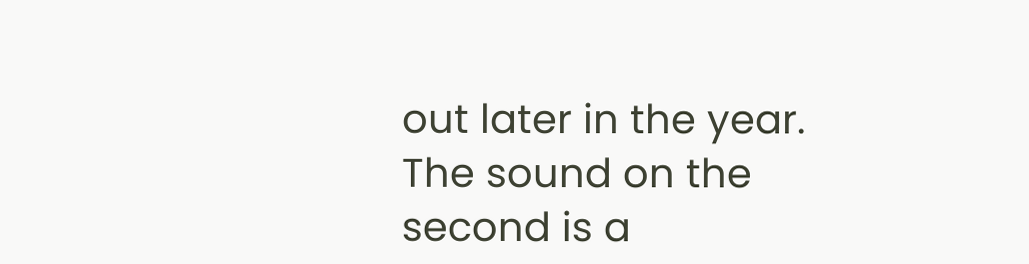out later in the year. The sound on the second is a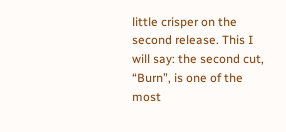little crisper on the second release. This I will say: the second cut, “Burn”, is one of the most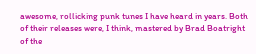awesome, rollicking punk tunes I have heard in years. Both of their releases were, I think, mastered by Brad Boatright of the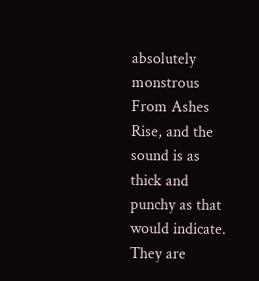absolutely monstrous From Ashes Rise, and the sound is as thick and punchy as that would indicate. They are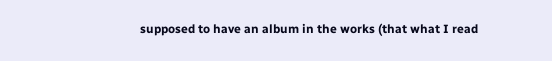supposed to have an album in the works (that what I read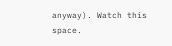anyway). Watch this space.